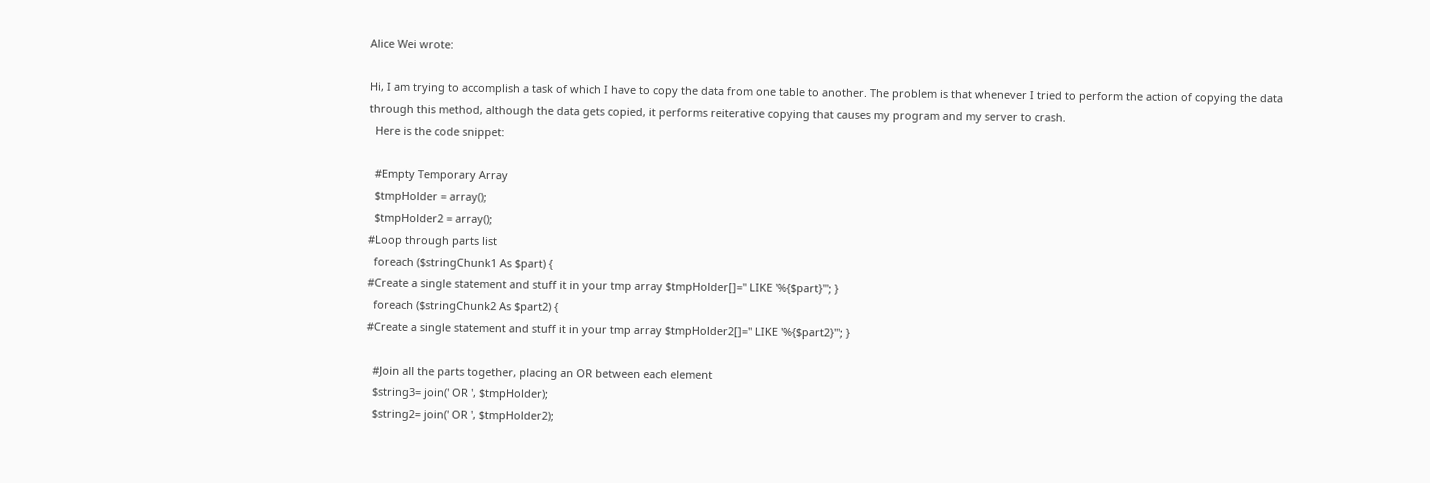Alice Wei wrote:

Hi, I am trying to accomplish a task of which I have to copy the data from one table to another. The problem is that whenever I tried to perform the action of copying the data through this method, although the data gets copied, it performs reiterative copying that causes my program and my server to crash.
  Here is the code snippet:

  #Empty Temporary Array
  $tmpHolder = array();
  $tmpHolder2 = array();
#Loop through parts list
  foreach ($stringChunk1 As $part) {
#Create a single statement and stuff it in your tmp array $tmpHolder[]=" LIKE '%{$part}'"; }
  foreach ($stringChunk2 As $part2) {
#Create a single statement and stuff it in your tmp array $tmpHolder2[]=" LIKE '%{$part2}'"; }

  #Join all the parts together, placing an OR between each element
  $string3= join(' OR ', $tmpHolder);
  $string2= join(' OR ', $tmpHolder2);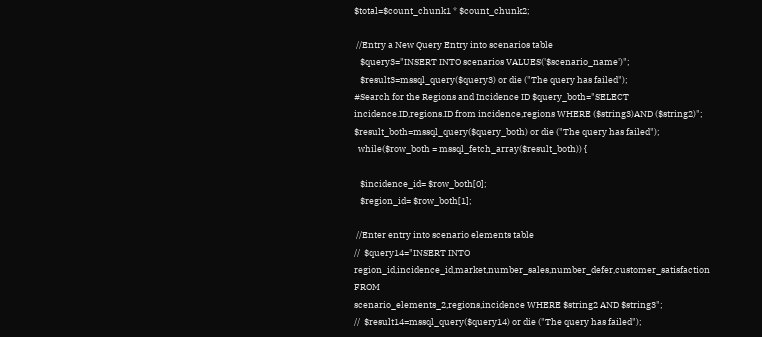$total=$count_chunk1 * $count_chunk2;

 //Entry a New Query Entry into scenarios table
   $query3="INSERT INTO scenarios VALUES('$scenario_name')";
   $result3=mssql_query($query3) or die ("The query has failed");
#Search for the Regions and Incidence ID $query_both="SELECT incidence.ID,regions.ID from incidence,regions WHERE ($string3)AND ($string2)"; $result_both=mssql_query($query_both) or die ("The query has failed");
  while($row_both = mssql_fetch_array($result_both)) {

   $incidence_id= $row_both[0];
   $region_id= $row_both[1];

 //Enter entry into scenario elements table
//  $query14="INSERT INTO
region_id,incidence_id,market,number_sales,number_defer,customer_satisfaction FROM
scenario_elements_2,regions,incidence WHERE $string2 AND $string3";
//  $result14=mssql_query($query14) or die ("The query has failed");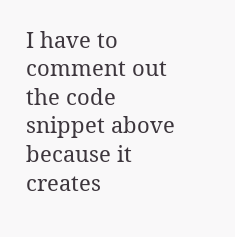I have to comment out the code snippet above because it creates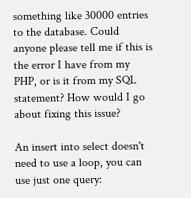something like 30000 entries to the database. Could anyone please tell me if this is the error I have from my PHP, or is it from my SQL statement? How would I go about fixing this issue?

An insert into select doesn't need to use a loop, you can use just one query: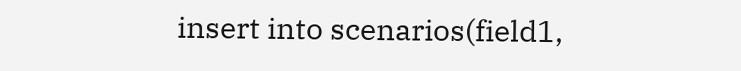insert into scenarios(field1,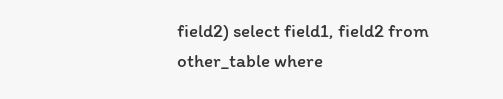field2) select field1, field2 from other_table where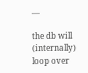....

the db will (internally) loop over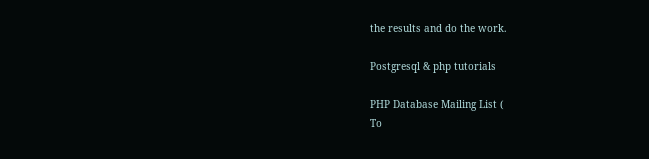the results and do the work.

Postgresql & php tutorials

PHP Database Mailing List (
To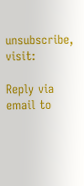unsubscribe, visit:

Reply via email to